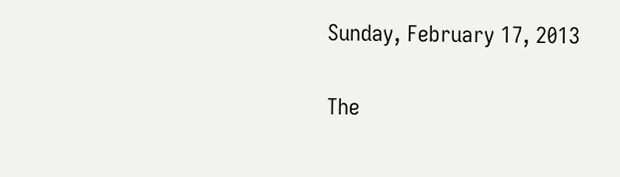Sunday, February 17, 2013

The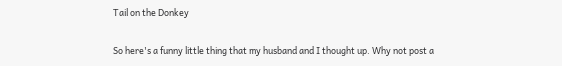Tail on the Donkey

So here's a funny little thing that my husband and I thought up. Why not post a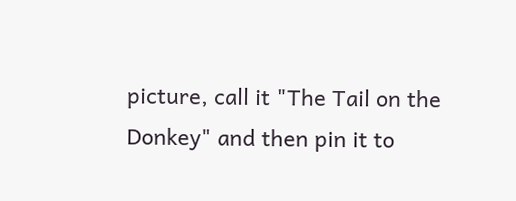picture, call it "The Tail on the Donkey" and then pin it to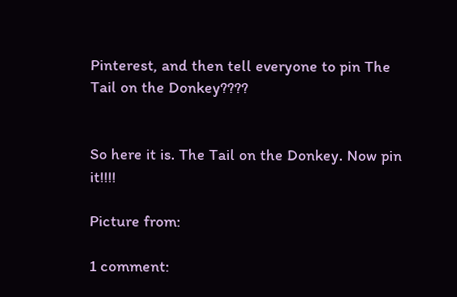Pinterest, and then tell everyone to pin The Tail on the Donkey????


So here it is. The Tail on the Donkey. Now pin it!!!!

Picture from:

1 comment: